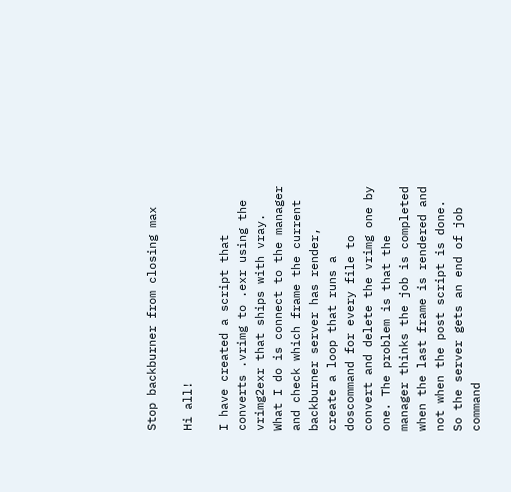Stop backburner from closing max

Hi all!

I have created a script that converts .vrimg to .exr using the vrimg2exr that ships with vray. What I do is connect to the manager and check which frame the current backburner server has render, create a loop that runs a doscommand for every file to convert and delete the vrimg one by one. The problem is that the manager thinks the job is completed when the last frame is rendered and not when the post script is done. So the server gets an end of job command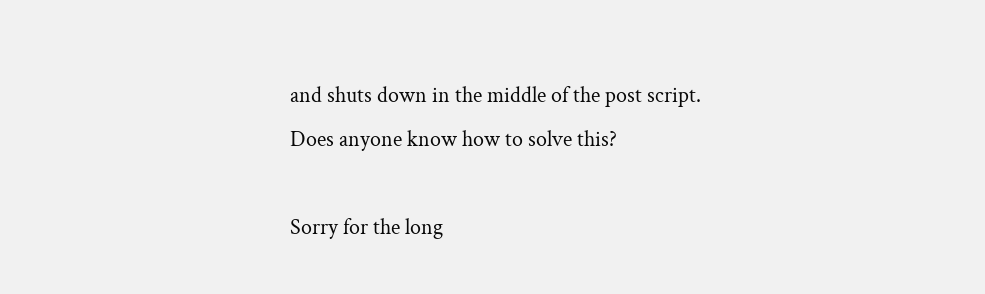and shuts down in the middle of the post script.
Does anyone know how to solve this?

Sorry for the long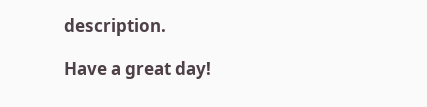description.

Have a great day!